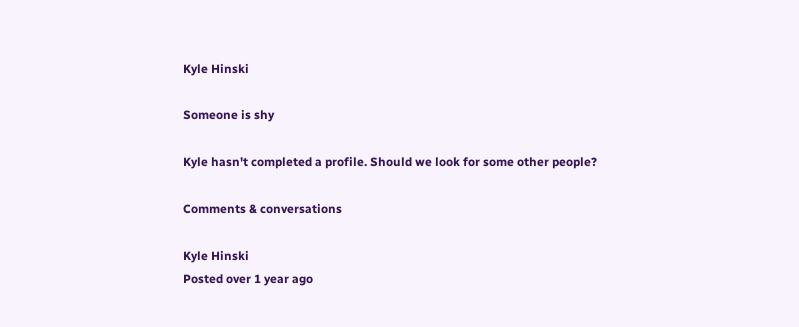Kyle Hinski

Someone is shy

Kyle hasn't completed a profile. Should we look for some other people?

Comments & conversations

Kyle Hinski
Posted over 1 year ago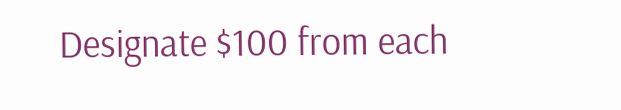Designate $100 from each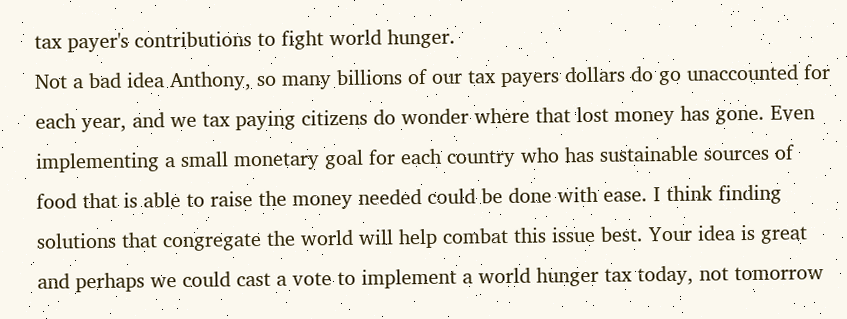tax payer's contributions to fight world hunger.
Not a bad idea Anthony, so many billions of our tax payers dollars do go unaccounted for each year, and we tax paying citizens do wonder where that lost money has gone. Even implementing a small monetary goal for each country who has sustainable sources of food that is able to raise the money needed could be done with ease. I think finding solutions that congregate the world will help combat this issue best. Your idea is great and perhaps we could cast a vote to implement a world hunger tax today, not tomorrow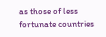as those of less fortunate countries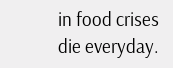in food crises die everyday.